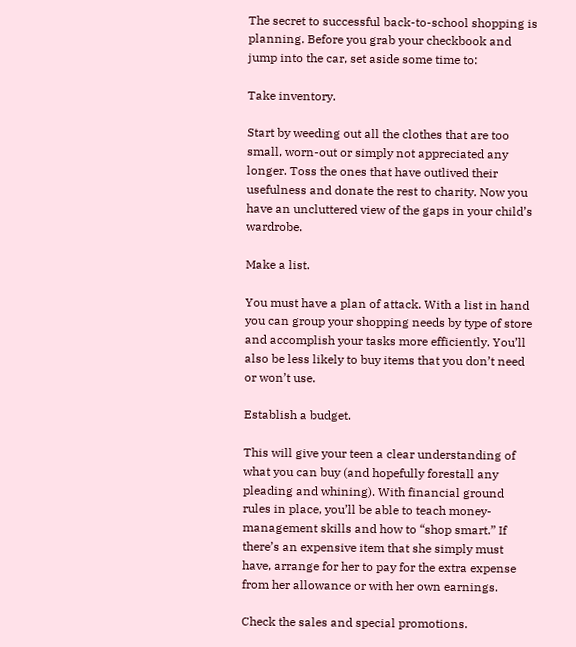The secret to successful back-to-school shopping is planning. Before you grab your checkbook and jump into the car, set aside some time to:

Take inventory.

Start by weeding out all the clothes that are too small, worn-out or simply not appreciated any longer. Toss the ones that have outlived their usefulness and donate the rest to charity. Now you have an uncluttered view of the gaps in your child’s wardrobe.

Make a list.

You must have a plan of attack. With a list in hand you can group your shopping needs by type of store and accomplish your tasks more efficiently. You’ll also be less likely to buy items that you don’t need or won’t use.

Establish a budget.

This will give your teen a clear understanding of what you can buy (and hopefully forestall any pleading and whining). With financial ground rules in place, you’ll be able to teach money-management skills and how to “shop smart.” If there’s an expensive item that she simply must have, arrange for her to pay for the extra expense from her allowance or with her own earnings.

Check the sales and special promotions.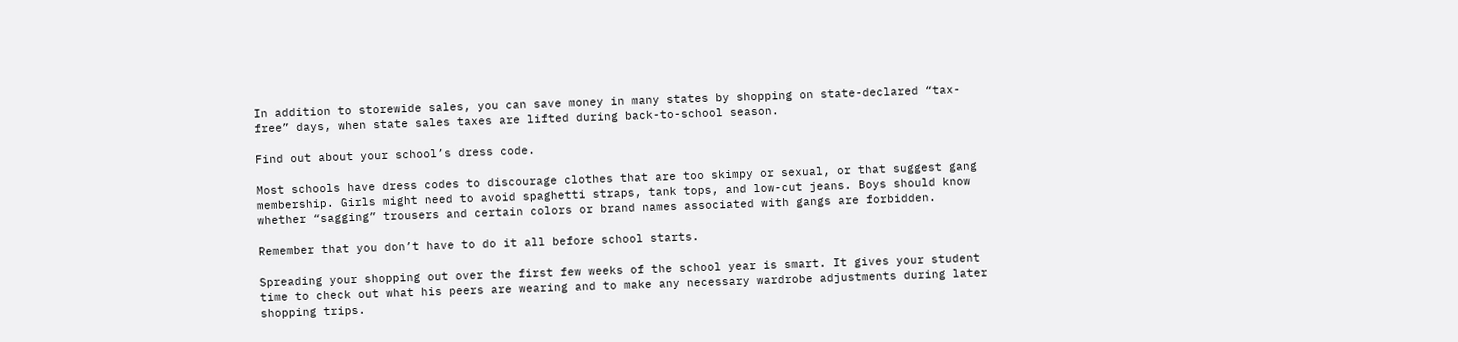In addition to storewide sales, you can save money in many states by shopping on state-declared “tax-free” days, when state sales taxes are lifted during back-to-school season.

Find out about your school’s dress code.

Most schools have dress codes to discourage clothes that are too skimpy or sexual, or that suggest gang membership. Girls might need to avoid spaghetti straps, tank tops, and low-cut jeans. Boys should know whether “sagging” trousers and certain colors or brand names associated with gangs are forbidden.

Remember that you don’t have to do it all before school starts.

Spreading your shopping out over the first few weeks of the school year is smart. It gives your student time to check out what his peers are wearing and to make any necessary wardrobe adjustments during later shopping trips.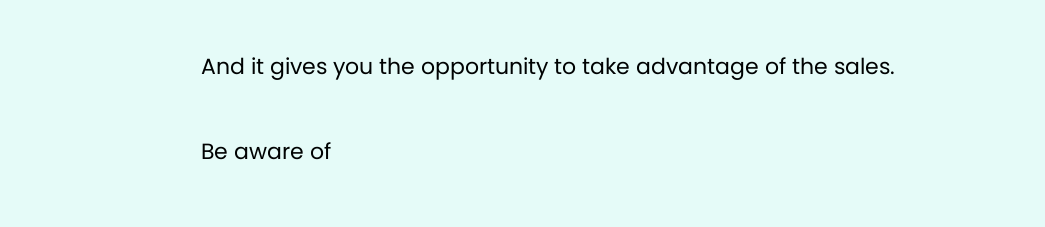And it gives you the opportunity to take advantage of the sales.

Be aware of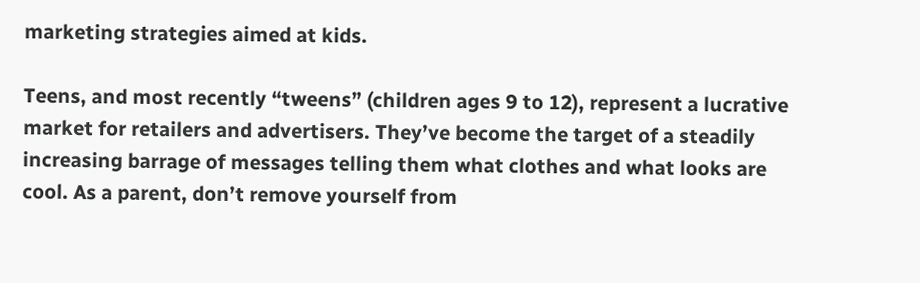marketing strategies aimed at kids.

Teens, and most recently “tweens” (children ages 9 to 12), represent a lucrative market for retailers and advertisers. They’ve become the target of a steadily increasing barrage of messages telling them what clothes and what looks are cool. As a parent, don’t remove yourself from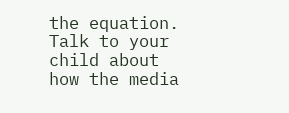the equation. Talk to your child about how the media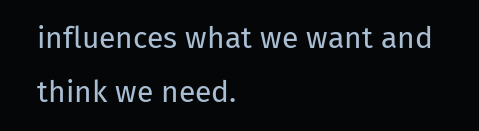influences what we want and think we need.